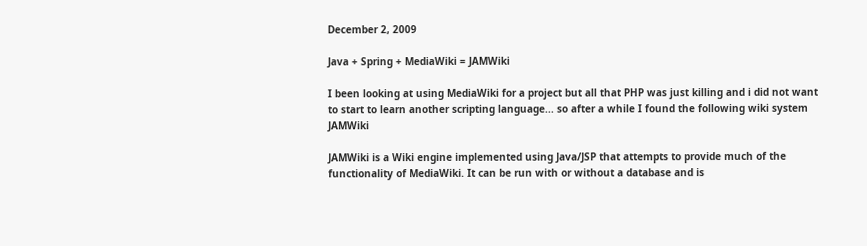December 2, 2009

Java + Spring + MediaWiki = JAMWiki

I been looking at using MediaWiki for a project but all that PHP was just killing and i did not want to start to learn another scripting language... so after a while I found the following wiki system JAMWiki

JAMWiki is a Wiki engine implemented using Java/JSP that attempts to provide much of the functionality of MediaWiki. It can be run with or without a database and is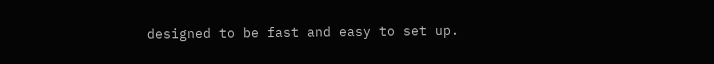designed to be fast and easy to set up.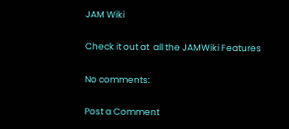JAM Wiki

Check it out at  all the JAMWiki Features

No comments:

Post a Comment